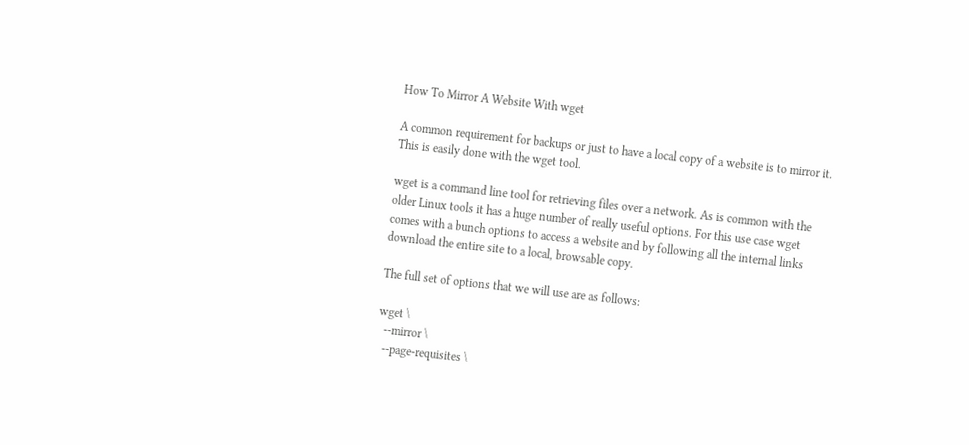How To Mirror A Website With wget

A common requirement for backups or just to have a local copy of a website is to mirror it. This is easily done with the wget tool.

wget is a command line tool for retrieving files over a network. As is common with the older Linux tools it has a huge number of really useful options. For this use case wget comes with a bunch options to access a website and by following all the internal links download the entire site to a local, browsable copy.

The full set of options that we will use are as follows:

wget \
  --mirror \
  --page-requisites \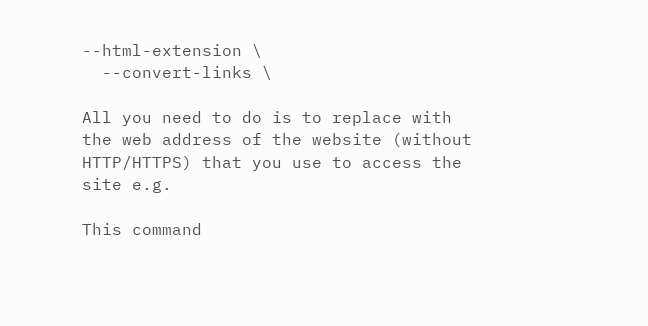--html-extension \
  --convert-links \

All you need to do is to replace with the web address of the website (without HTTP/HTTPS) that you use to access the site e.g.

This command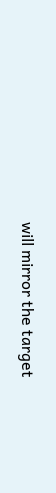will mirror the target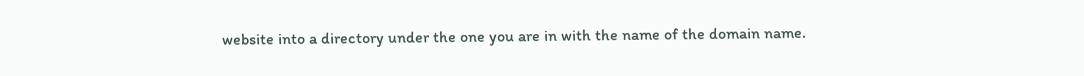website into a directory under the one you are in with the name of the domain name.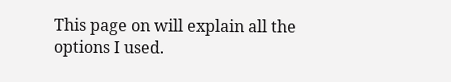This page on will explain all the options I used.